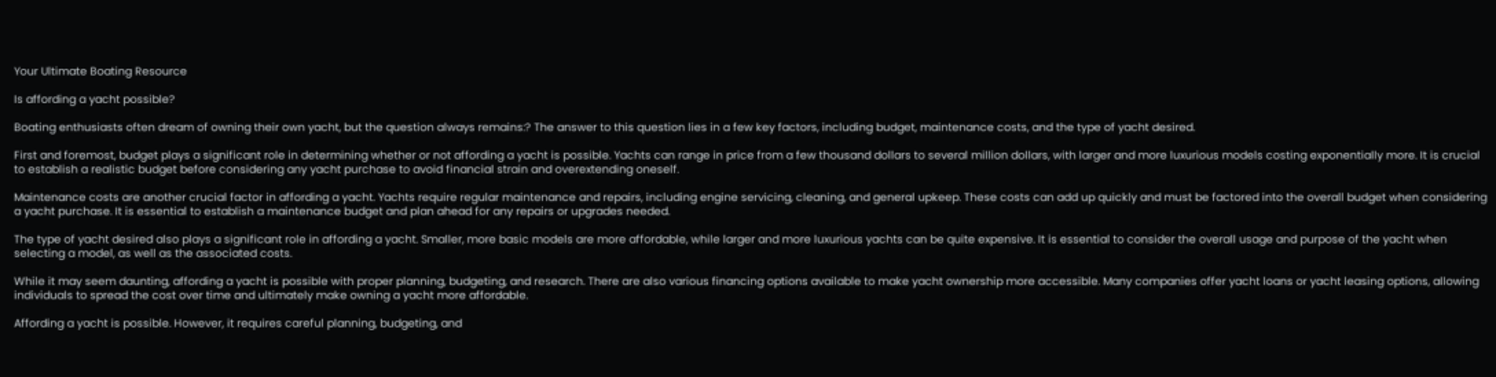Your Ultimate Boating Resource

Is affording a yacht possible?

Boating enthusiasts often dream of owning their own yacht, but the question always remains:? The answer to this question lies in a few key factors, including budget, maintenance costs, and the type of yacht desired.

First and foremost, budget plays a significant role in determining whether or not affording a yacht is possible. Yachts can range in price from a few thousand dollars to several million dollars, with larger and more luxurious models costing exponentially more. It is crucial to establish a realistic budget before considering any yacht purchase to avoid financial strain and overextending oneself.

Maintenance costs are another crucial factor in affording a yacht. Yachts require regular maintenance and repairs, including engine servicing, cleaning, and general upkeep. These costs can add up quickly and must be factored into the overall budget when considering a yacht purchase. It is essential to establish a maintenance budget and plan ahead for any repairs or upgrades needed.

The type of yacht desired also plays a significant role in affording a yacht. Smaller, more basic models are more affordable, while larger and more luxurious yachts can be quite expensive. It is essential to consider the overall usage and purpose of the yacht when selecting a model, as well as the associated costs.

While it may seem daunting, affording a yacht is possible with proper planning, budgeting, and research. There are also various financing options available to make yacht ownership more accessible. Many companies offer yacht loans or yacht leasing options, allowing individuals to spread the cost over time and ultimately make owning a yacht more affordable.

Affording a yacht is possible. However, it requires careful planning, budgeting, and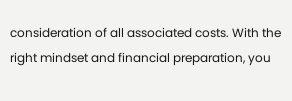consideration of all associated costs. With the right mindset and financial preparation, you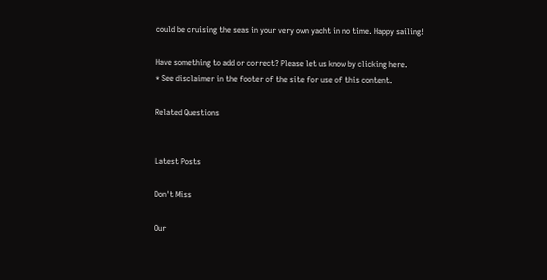could be cruising the seas in your very own yacht in no time. Happy sailing!

Have something to add or correct? Please let us know by clicking here.
* See disclaimer in the footer of the site for use of this content.

Related Questions


Latest Posts

Don't Miss

Our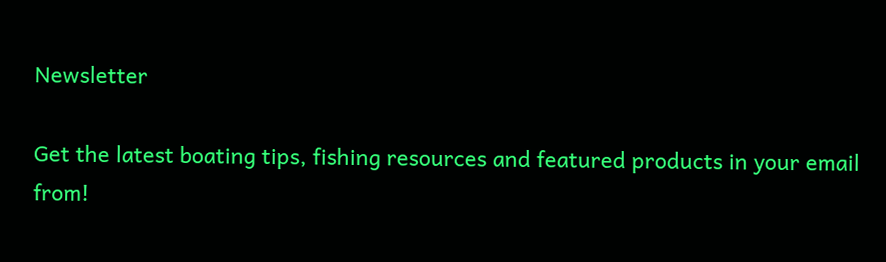Newsletter

Get the latest boating tips, fishing resources and featured products in your email from!